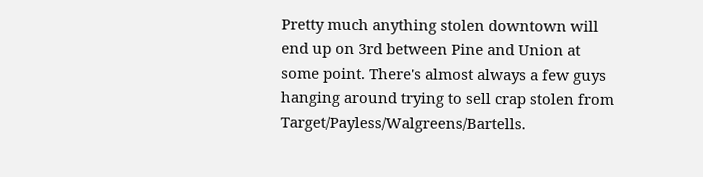Pretty much anything stolen downtown will end up on 3rd between Pine and Union at some point. There's almost always a few guys hanging around trying to sell crap stolen from Target/Payless/Walgreens/Bartells.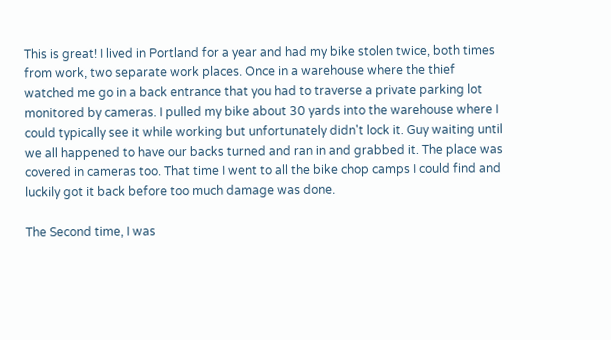This is great! I lived in Portland for a year and had my bike stolen twice, both times from work, two separate work places. Once in a warehouse where the thief watched me go in a back entrance that you had to traverse a private parking lot monitored by cameras. I pulled my bike about 30 yards into the warehouse where I could typically see it while working but unfortunately didn't lock it. Guy waiting until we all happened to have our backs turned and ran in and grabbed it. The place was covered in cameras too. That time I went to all the bike chop camps I could find and luckily got it back before too much damage was done.

The Second time, I was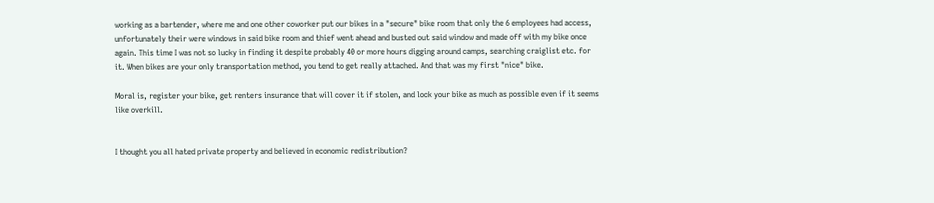working as a bartender, where me and one other coworker put our bikes in a "secure" bike room that only the 6 employees had access, unfortunately their were windows in said bike room and thief went ahead and busted out said window and made off with my bike once again. This time I was not so lucky in finding it despite probably 40 or more hours digging around camps, searching craiglist etc. for it. When bikes are your only transportation method, you tend to get really attached. And that was my first "nice" bike.

Moral is, register your bike, get renters insurance that will cover it if stolen, and lock your bike as much as possible even if it seems like overkill.


I thought you all hated private property and believed in economic redistribution?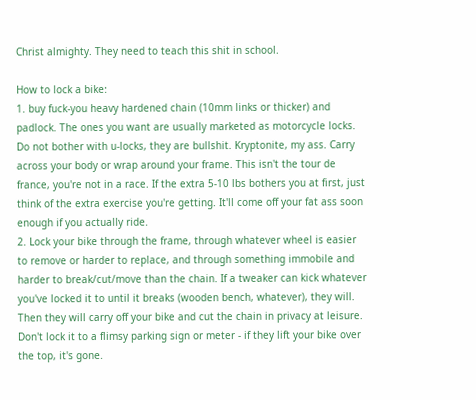Christ almighty. They need to teach this shit in school.

How to lock a bike:
1. buy fuck-you heavy hardened chain (10mm links or thicker) and padlock. The ones you want are usually marketed as motorcycle locks. Do not bother with u-locks, they are bullshit. Kryptonite, my ass. Carry across your body or wrap around your frame. This isn't the tour de france, you're not in a race. If the extra 5-10 lbs bothers you at first, just think of the extra exercise you're getting. It'll come off your fat ass soon enough if you actually ride.
2. Lock your bike through the frame, through whatever wheel is easier to remove or harder to replace, and through something immobile and harder to break/cut/move than the chain. If a tweaker can kick whatever you've locked it to until it breaks (wooden bench, whatever), they will. Then they will carry off your bike and cut the chain in privacy at leisure. Don't lock it to a flimsy parking sign or meter - if they lift your bike over the top, it's gone.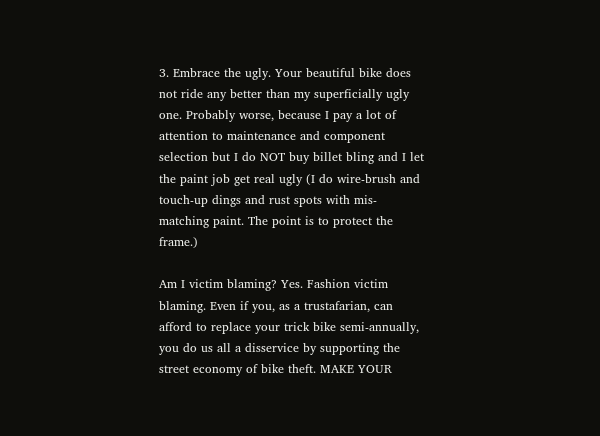3. Embrace the ugly. Your beautiful bike does not ride any better than my superficially ugly one. Probably worse, because I pay a lot of attention to maintenance and component selection but I do NOT buy billet bling and I let the paint job get real ugly (I do wire-brush and touch-up dings and rust spots with mis-matching paint. The point is to protect the frame.)

Am I victim blaming? Yes. Fashion victim blaming. Even if you, as a trustafarian, can afford to replace your trick bike semi-annually, you do us all a disservice by supporting the street economy of bike theft. MAKE YOUR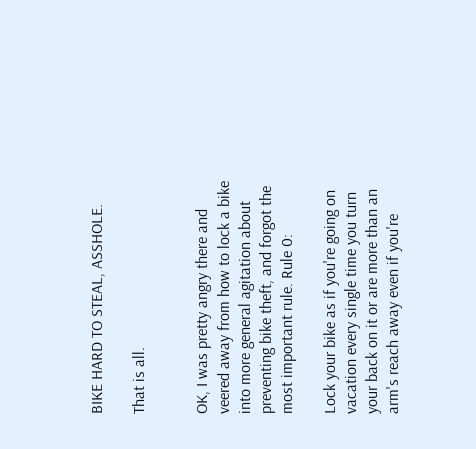BIKE HARD TO STEAL, ASSHOLE.

That is all.


OK, I was pretty angry there and veered away from how to lock a bike into more general agitation about preventing bike theft, and forgot the most important rule. Rule 0:

Lock your bike as if you're going on vacation every single time you turn your back on it or are more than an arm's reach away even if you're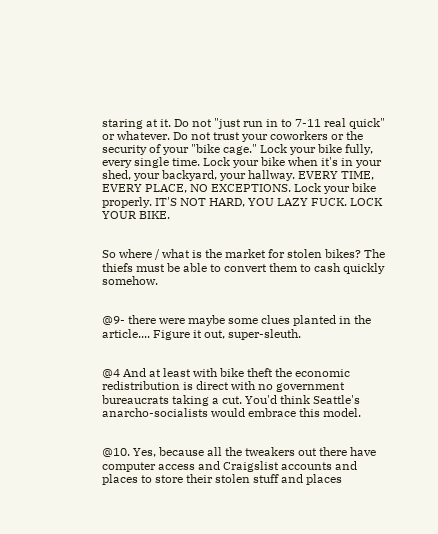staring at it. Do not "just run in to 7-11 real quick" or whatever. Do not trust your coworkers or the security of your "bike cage." Lock your bike fully, every single time. Lock your bike when it's in your shed, your backyard, your hallway. EVERY TIME, EVERY PLACE, NO EXCEPTIONS. Lock your bike properly. IT'S NOT HARD, YOU LAZY FUCK. LOCK YOUR BIKE.


So where / what is the market for stolen bikes? The thiefs must be able to convert them to cash quickly somehow.


@9- there were maybe some clues planted in the article.... Figure it out, super-sleuth.


@4 And at least with bike theft the economic redistribution is direct with no government bureaucrats taking a cut. You'd think Seattle's anarcho-socialists would embrace this model.


@10. Yes, because all the tweakers out there have computer access and Craigslist accounts and places to store their stolen stuff and places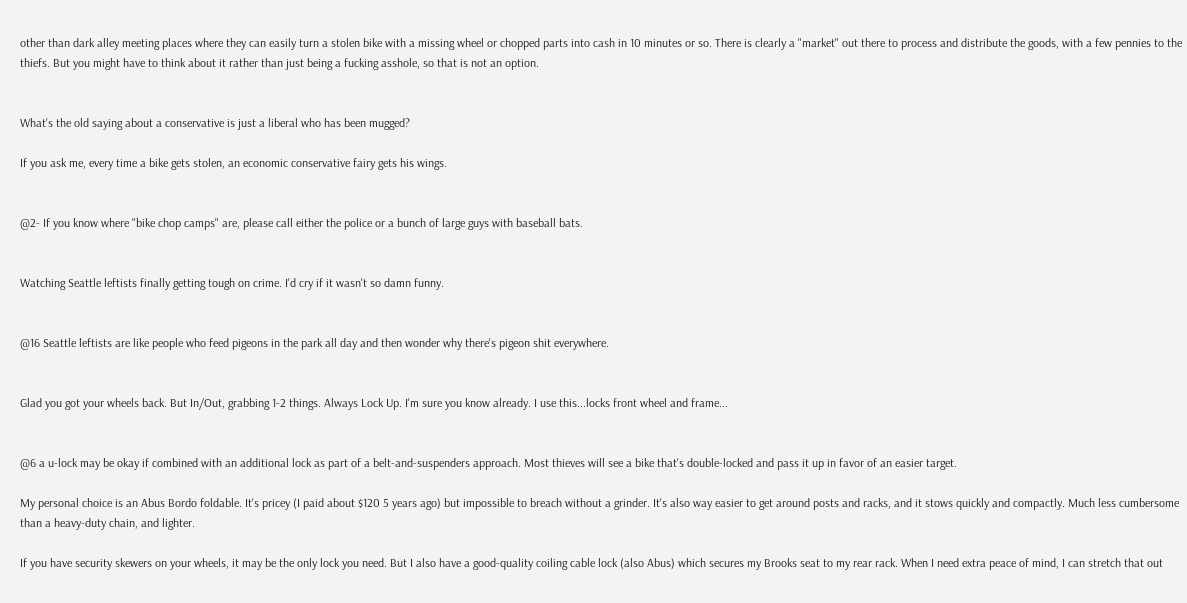other than dark alley meeting places where they can easily turn a stolen bike with a missing wheel or chopped parts into cash in 10 minutes or so. There is clearly a "market" out there to process and distribute the goods, with a few pennies to the thiefs. But you might have to think about it rather than just being a fucking asshole, so that is not an option.


What's the old saying about a conservative is just a liberal who has been mugged?

If you ask me, every time a bike gets stolen, an economic conservative fairy gets his wings.


@2- If you know where "bike chop camps" are, please call either the police or a bunch of large guys with baseball bats.


Watching Seattle leftists finally getting tough on crime. I'd cry if it wasn't so damn funny.


@16 Seattle leftists are like people who feed pigeons in the park all day and then wonder why there's pigeon shit everywhere.


Glad you got your wheels back. But In/Out, grabbing 1-2 things. Always Lock Up. I'm sure you know already. I use this...locks front wheel and frame...


@6 a u-lock may be okay if combined with an additional lock as part of a belt-and-suspenders approach. Most thieves will see a bike that's double-locked and pass it up in favor of an easier target.

My personal choice is an Abus Bordo foldable. It's pricey (I paid about $120 5 years ago) but impossible to breach without a grinder. It's also way easier to get around posts and racks, and it stows quickly and compactly. Much less cumbersome than a heavy-duty chain, and lighter.

If you have security skewers on your wheels, it may be the only lock you need. But I also have a good-quality coiling cable lock (also Abus) which secures my Brooks seat to my rear rack. When I need extra peace of mind, I can stretch that out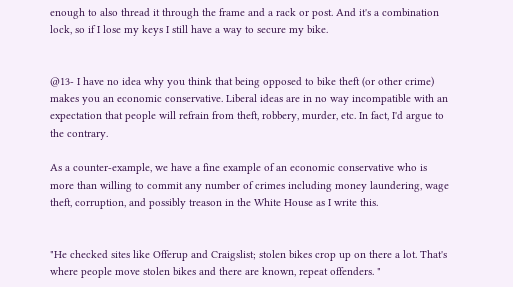enough to also thread it through the frame and a rack or post. And it's a combination lock, so if I lose my keys I still have a way to secure my bike.


@13- I have no idea why you think that being opposed to bike theft (or other crime) makes you an economic conservative. Liberal ideas are in no way incompatible with an expectation that people will refrain from theft, robbery, murder, etc. In fact, I'd argue to the contrary.

As a counter-example, we have a fine example of an economic conservative who is more than willing to commit any number of crimes including money laundering, wage theft, corruption, and possibly treason in the White House as I write this.


"He checked sites like Offerup and Craigslist; stolen bikes crop up on there a lot. That's where people move stolen bikes and there are known, repeat offenders. "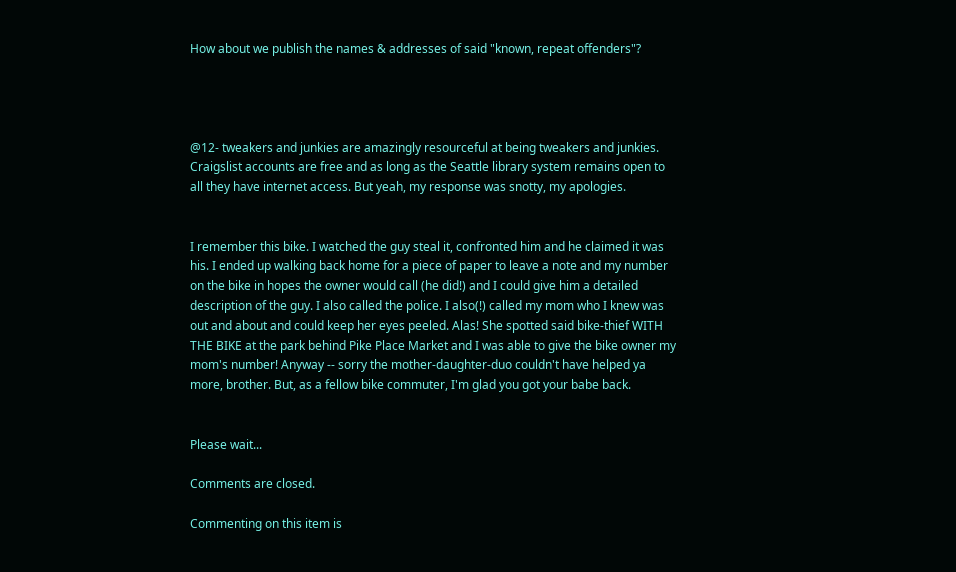How about we publish the names & addresses of said "known, repeat offenders"?




@12- tweakers and junkies are amazingly resourceful at being tweakers and junkies. Craigslist accounts are free and as long as the Seattle library system remains open to all they have internet access. But yeah, my response was snotty, my apologies.


I remember this bike. I watched the guy steal it, confronted him and he claimed it was his. I ended up walking back home for a piece of paper to leave a note and my number on the bike in hopes the owner would call (he did!) and I could give him a detailed description of the guy. I also called the police. I also(!) called my mom who I knew was out and about and could keep her eyes peeled. Alas! She spotted said bike-thief WITH THE BIKE at the park behind Pike Place Market and I was able to give the bike owner my mom's number! Anyway -- sorry the mother-daughter-duo couldn't have helped ya more, brother. But, as a fellow bike commuter, I'm glad you got your babe back.


Please wait...

Comments are closed.

Commenting on this item is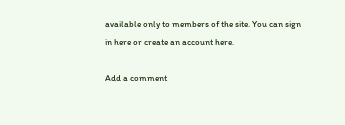available only to members of the site. You can sign in here or create an account here.

Add a comment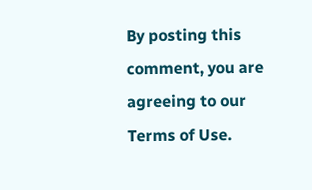By posting this comment, you are agreeing to our Terms of Use.